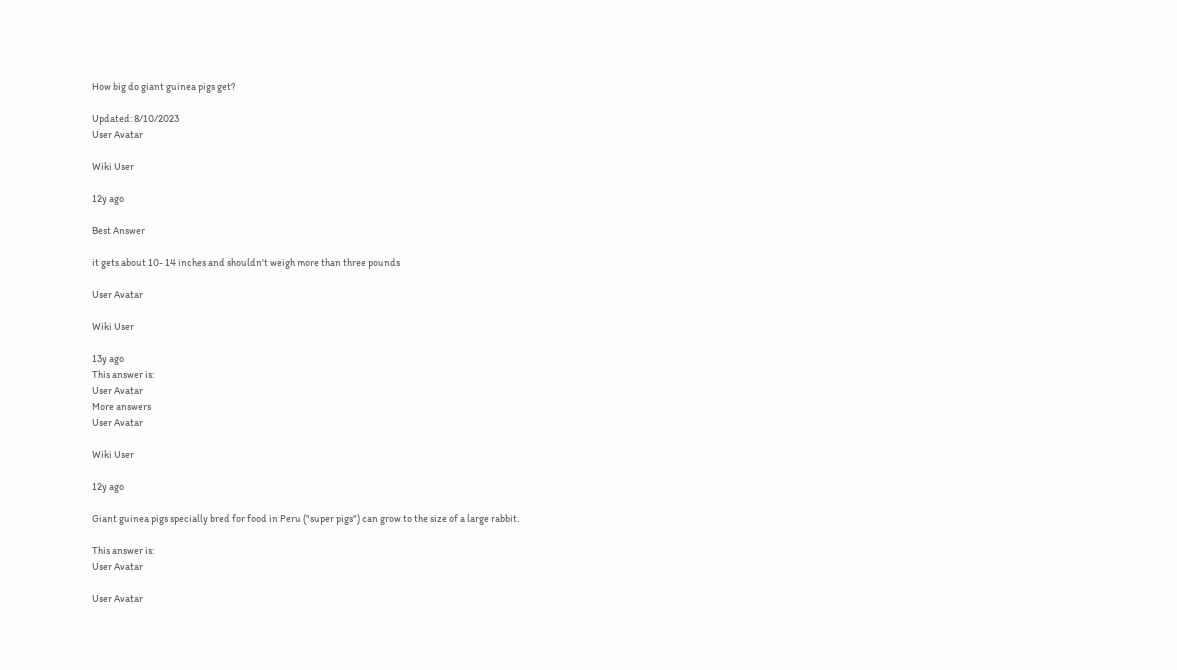How big do giant guinea pigs get?

Updated: 8/10/2023
User Avatar

Wiki User

12y ago

Best Answer

it gets about 10- 14 inches and shouldn't weigh more than three pounds

User Avatar

Wiki User

13y ago
This answer is:
User Avatar
More answers
User Avatar

Wiki User

12y ago

Giant guinea pigs specially bred for food in Peru ("super pigs") can grow to the size of a large rabbit.

This answer is:
User Avatar

User Avatar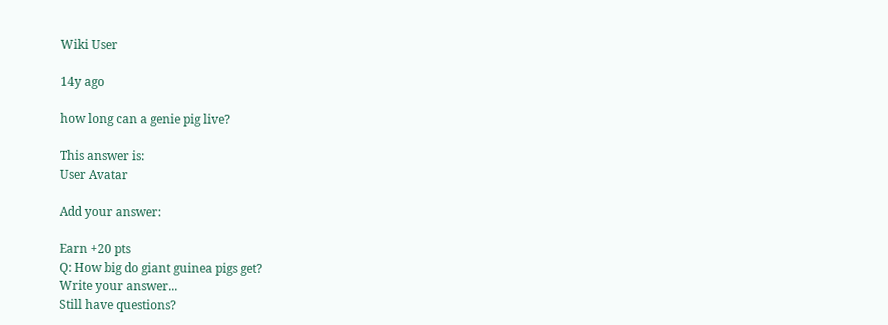Wiki User

14y ago

how long can a genie pig live?

This answer is:
User Avatar

Add your answer:

Earn +20 pts
Q: How big do giant guinea pigs get?
Write your answer...
Still have questions?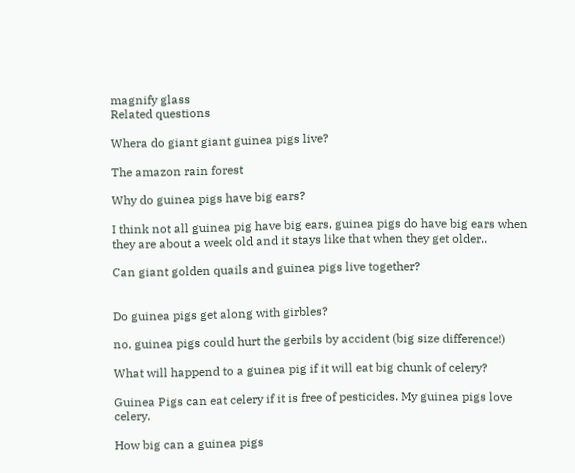magnify glass
Related questions

Whera do giant giant guinea pigs live?

The amazon rain forest

Why do guinea pigs have big ears?

I think not all guinea pig have big ears, guinea pigs do have big ears when they are about a week old and it stays like that when they get older..

Can giant golden quails and guinea pigs live together?


Do guinea pigs get along with girbles?

no, guinea pigs could hurt the gerbils by accident (big size difference!)

What will happend to a guinea pig if it will eat big chunk of celery?

Guinea Pigs can eat celery if it is free of pesticides. My guinea pigs love celery.

How big can a guinea pigs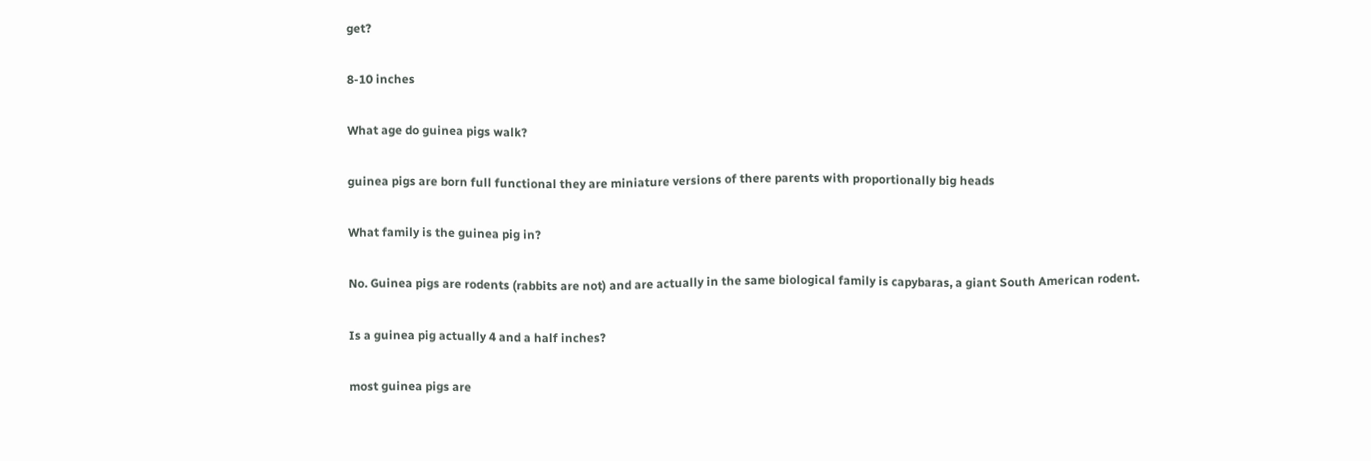get?

8-10 inches

What age do guinea pigs walk?

guinea pigs are born full functional they are miniature versions of there parents with proportionally big heads

What family is the guinea pig in?

No. Guinea pigs are rodents (rabbits are not) and are actually in the same biological family is capybaras, a giant South American rodent.

Is a guinea pig actually 4 and a half inches?

most guinea pigs are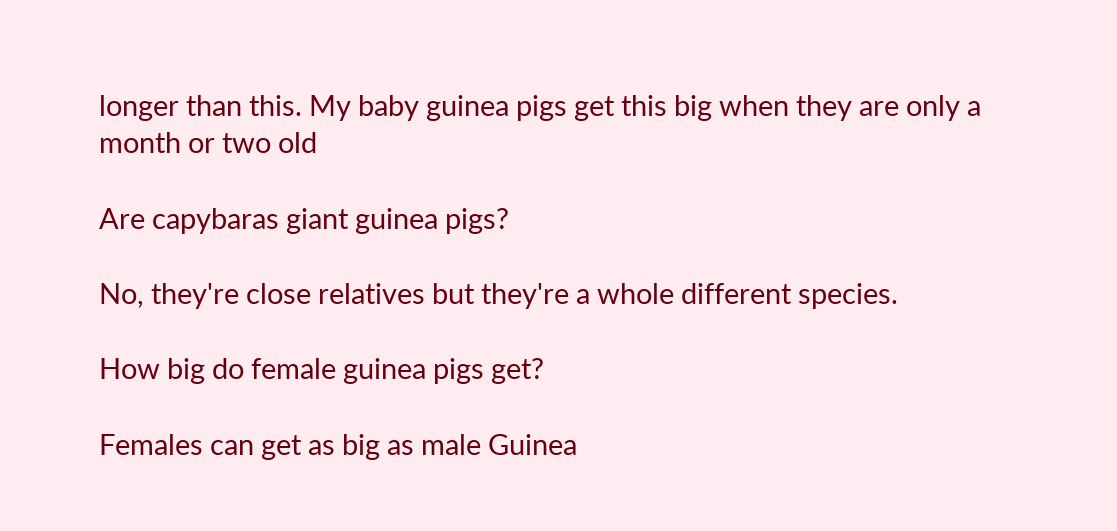longer than this. My baby guinea pigs get this big when they are only a month or two old

Are capybaras giant guinea pigs?

No, they're close relatives but they're a whole different species.

How big do female guinea pigs get?

Females can get as big as male Guinea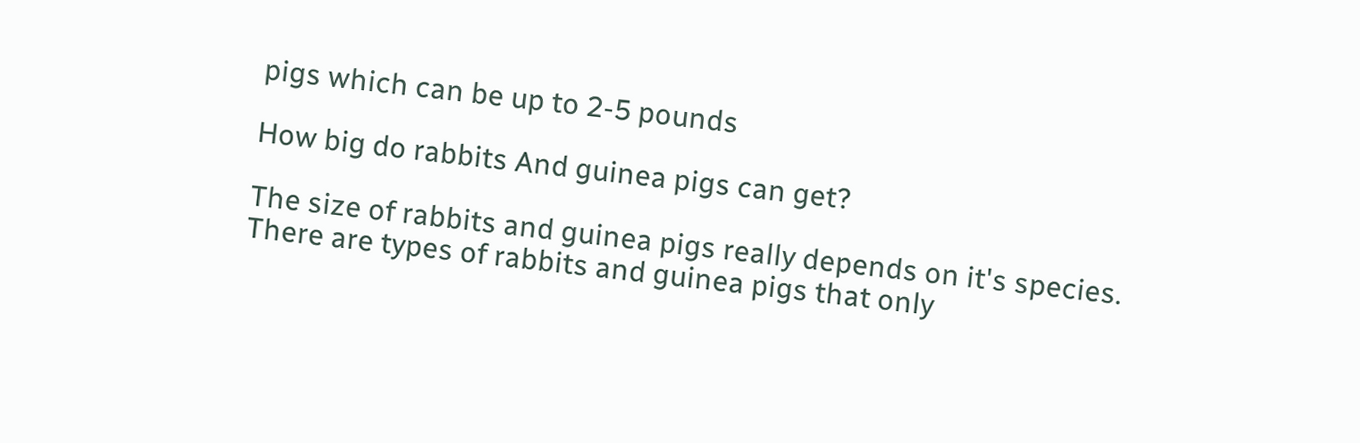pigs which can be up to 2-5 pounds

How big do rabbits And guinea pigs can get?

The size of rabbits and guinea pigs really depends on it's species. There are types of rabbits and guinea pigs that only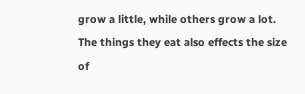grow a little, while others grow a lot. The things they eat also effects the size of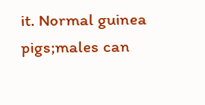it. Normal guinea pigs;males can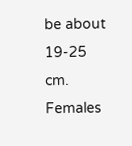be about 19-25 cm. Females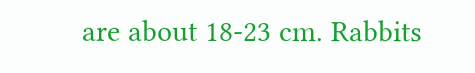are about 18-23 cm. Rabbits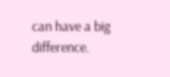can have a big difference.